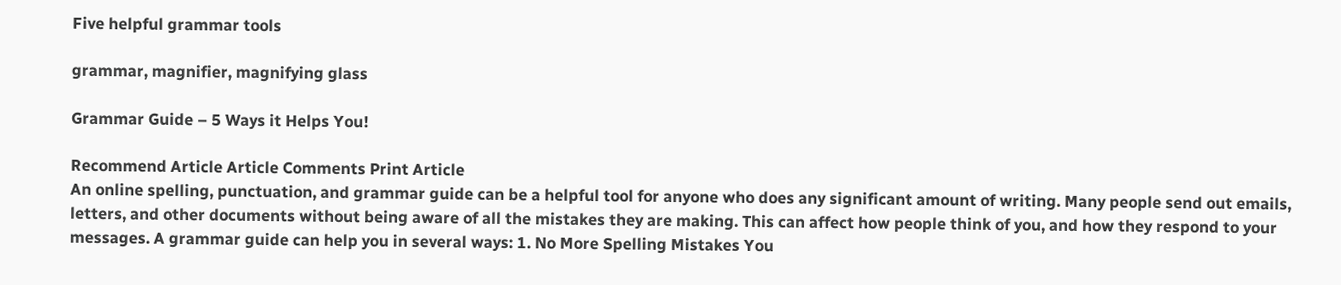Five helpful grammar tools

grammar, magnifier, magnifying glass

Grammar Guide – 5 Ways it Helps You!

Recommend Article Article Comments Print Article
An online spelling, punctuation, and grammar guide can be a helpful tool for anyone who does any significant amount of writing. Many people send out emails, letters, and other documents without being aware of all the mistakes they are making. This can affect how people think of you, and how they respond to your messages. A grammar guide can help you in several ways: 1. No More Spelling Mistakes You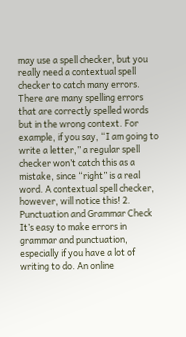may use a spell checker, but you really need a contextual spell checker to catch many errors. There are many spelling errors that are correctly spelled words but in the wrong context. For example, if you say, “I am going to write a letter,” a regular spell checker won’t catch this as a mistake, since “right” is a real word. A contextual spell checker, however, will notice this! 2. Punctuation and Grammar Check It’s easy to make errors in grammar and punctuation, especially if you have a lot of writing to do. An online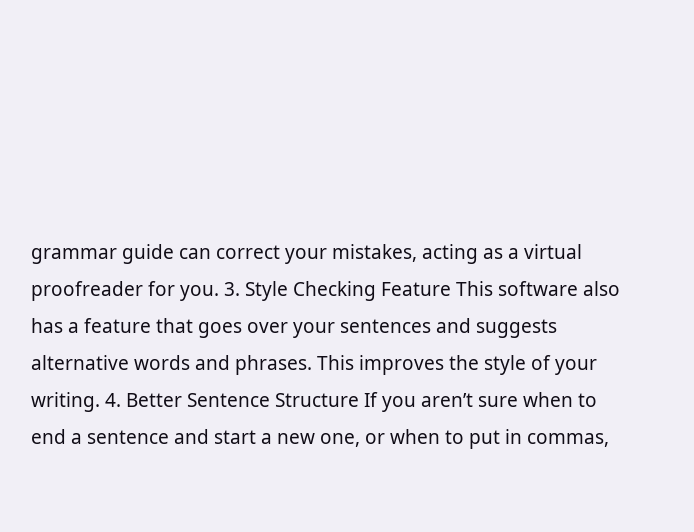grammar guide can correct your mistakes, acting as a virtual proofreader for you. 3. Style Checking Feature This software also has a feature that goes over your sentences and suggests alternative words and phrases. This improves the style of your writing. 4. Better Sentence Structure If you aren’t sure when to end a sentence and start a new one, or when to put in commas,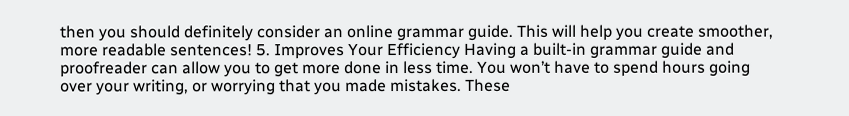then you should definitely consider an online grammar guide. This will help you create smoother, more readable sentences! 5. Improves Your Efficiency Having a built-in grammar guide and proofreader can allow you to get more done in less time. You won’t have to spend hours going over your writing, or worrying that you made mistakes. These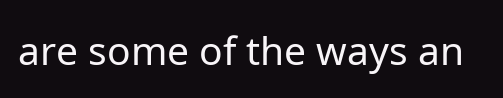are some of the ways an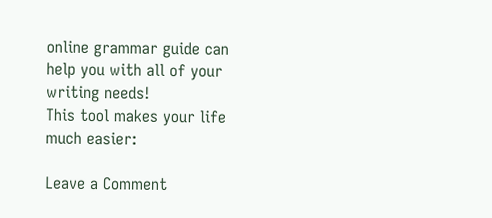online grammar guide can help you with all of your writing needs!
This tool makes your life much easier:

Leave a Comment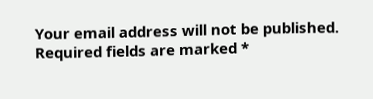Your email address will not be published. Required fields are marked *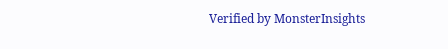Verified by MonsterInsights